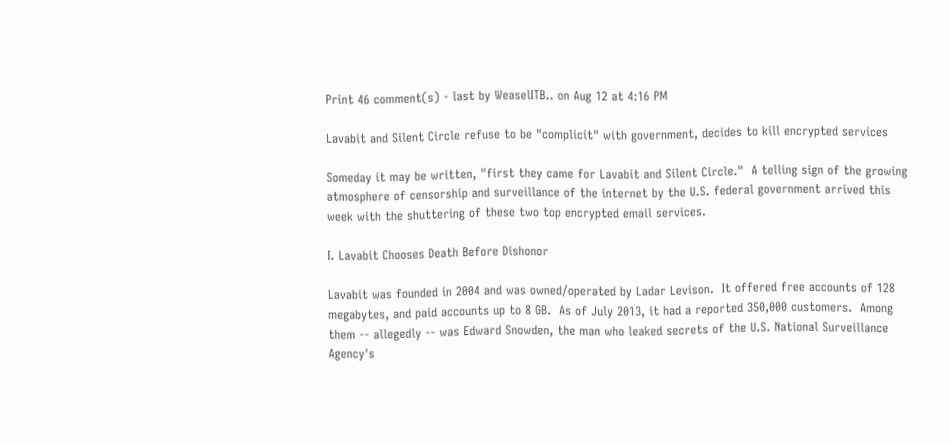Print 46 comment(s) - last by WeaselITB.. on Aug 12 at 4:16 PM

Lavabit and Silent Circle refuse to be "complicit" with government, decides to kill encrypted services

Someday it may be written, "first they came for Lavabit and Silent Circle."  A telling sign of the growing atmosphere of censorship and surveillance of the internet by the U.S. federal government arrived this week with the shuttering of these two top encrypted email services.

I. Lavabit Chooses Death Before Dishonor

Lavabit was founded in 2004 and was owned/operated by Ladar Levison.  It offered free accounts of 128 megabytes, and paid accounts up to 8 GB.  As of July 2013, it had a reported 350,000 customers.  Among them -- allegedly -- was Edward Snowden, the man who leaked secrets of the U.S. National Surveillance Agency's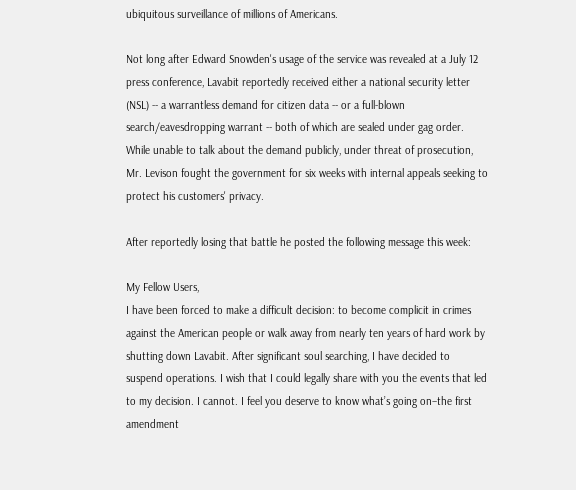ubiquitous surveillance of millions of Americans.

Not long after Edward Snowden's usage of the service was revealed at a July 12 press conference, Lavabit reportedly received either a national security letter (NSL) -- a warrantless demand for citizen data -- or a full-blown search/eavesdropping warrant -- both of which are sealed under gag order.  While unable to talk about the demand publicly, under threat of prosecution, Mr. Levison fought the government for six weeks with internal appeals seeking to protect his customers' privacy.

After reportedly losing that battle he posted the following message this week:

My Fellow Users,
I have been forced to make a difficult decision: to become complicit in crimes against the American people or walk away from nearly ten years of hard work by shutting down Lavabit. After significant soul searching, I have decided to suspend operations. I wish that I could legally share with you the events that led to my decision. I cannot. I feel you deserve to know what’s going on–the first amendment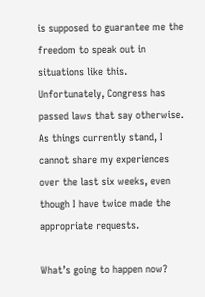is supposed to guarantee me the freedom to speak out in situations like this. Unfortunately, Congress has passed laws that say otherwise. As things currently stand, I cannot share my experiences over the last six weeks, even though I have twice made the appropriate requests.

What’s going to happen now?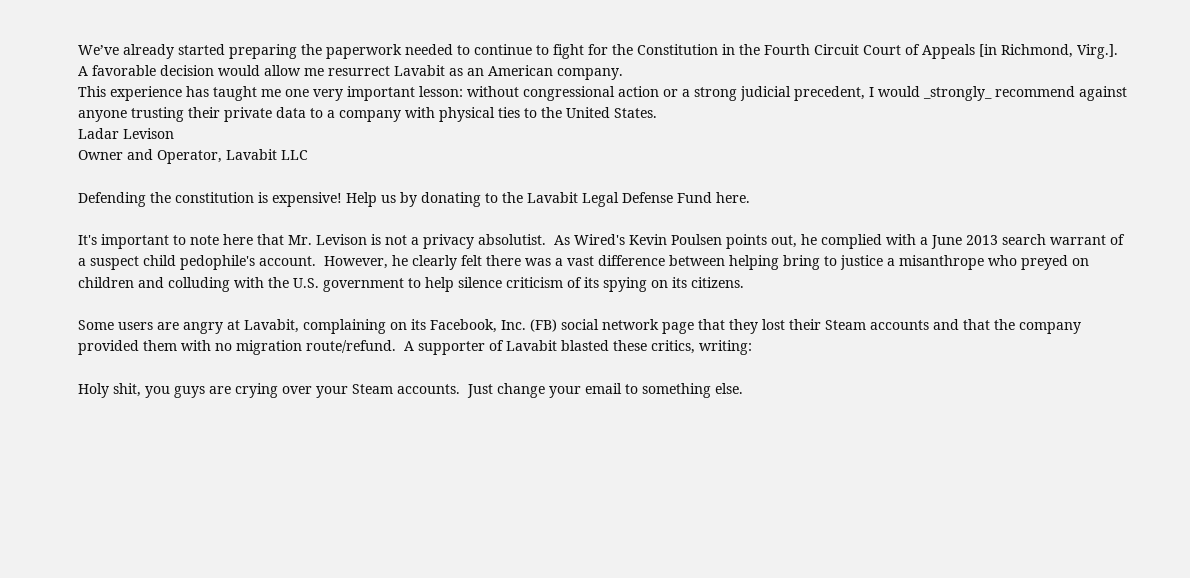We’ve already started preparing the paperwork needed to continue to fight for the Constitution in the Fourth Circuit Court of Appeals [in Richmond, Virg.]. A favorable decision would allow me resurrect Lavabit as an American company.
This experience has taught me one very important lesson: without congressional action or a strong judicial precedent, I would _strongly_ recommend against anyone trusting their private data to a company with physical ties to the United States.
Ladar Levison
Owner and Operator, Lavabit LLC

Defending the constitution is expensive! Help us by donating to the Lavabit Legal Defense Fund here.

It's important to note here that Mr. Levison is not a privacy absolutist.  As Wired's Kevin Poulsen points out, he complied with a June 2013 search warrant of a suspect child pedophile's account.  However, he clearly felt there was a vast difference between helping bring to justice a misanthrope who preyed on children and colluding with the U.S. government to help silence criticism of its spying on its citizens.

Some users are angry at Lavabit, complaining on its Facebook, Inc. (FB) social network page that they lost their Steam accounts and that the company provided them with no migration route/refund.  A supporter of Lavabit blasted these critics, writing:

Holy shit, you guys are crying over your Steam accounts.  Just change your email to something else.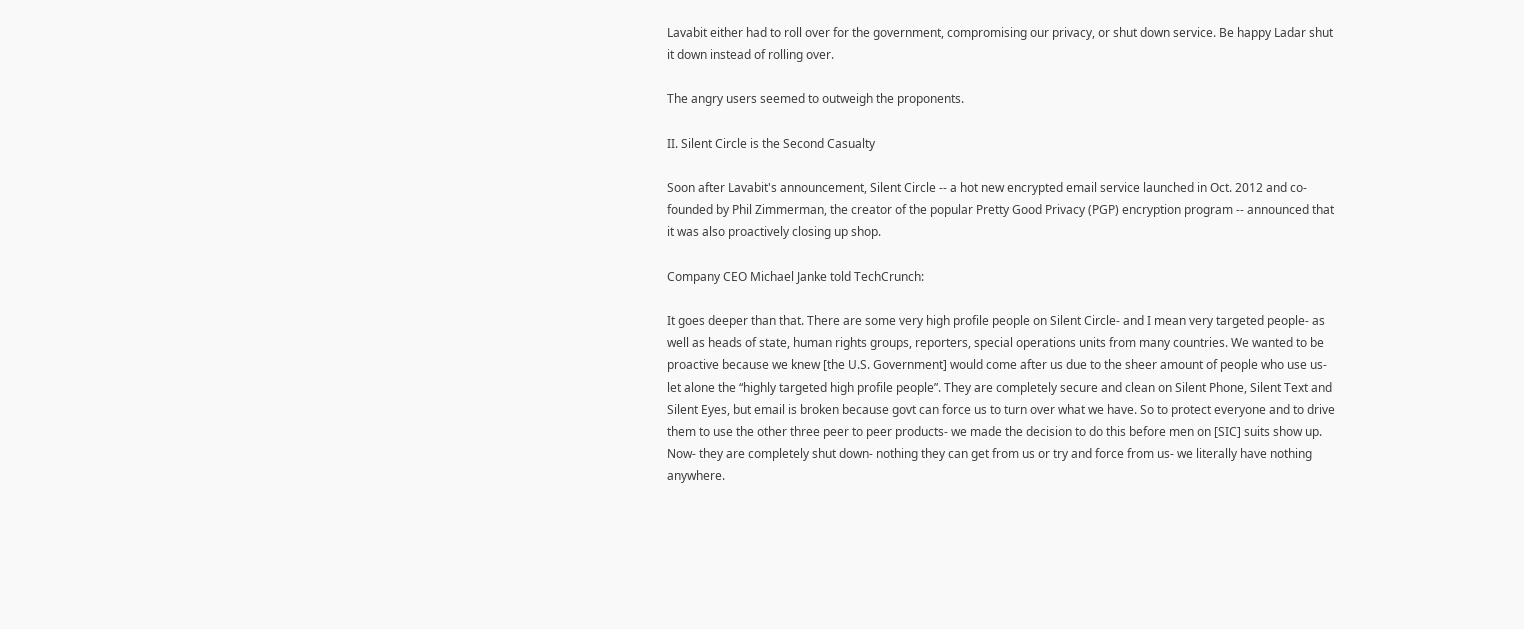Lavabit either had to roll over for the government, compromising our privacy, or shut down service. Be happy Ladar shut it down instead of rolling over.

The angry users seemed to outweigh the proponents.

II. Silent Circle is the Second Casualty

Soon after Lavabit's announcement, Silent Circle -- a hot new encrypted email service launched in Oct. 2012 and co-founded by Phil Zimmerman, the creator of the popular Pretty Good Privacy (PGP) encryption program -- announced that it was also proactively closing up shop.

Company CEO Michael Janke told TechCrunch:

It goes deeper than that. There are some very high profile people on Silent Circle- and I mean very targeted people- as well as heads of state, human rights groups, reporters, special operations units from many countries. We wanted to be proactive because we knew [the U.S. Government] would come after us due to the sheer amount of people who use us- let alone the “highly targeted high profile people”. They are completely secure and clean on Silent Phone, Silent Text and Silent Eyes, but email is broken because govt can force us to turn over what we have. So to protect everyone and to drive them to use the other three peer to peer products- we made the decision to do this before men on [SIC] suits show up. Now- they are completely shut down- nothing they can get from us or try and force from us- we literally have nothing anywhere.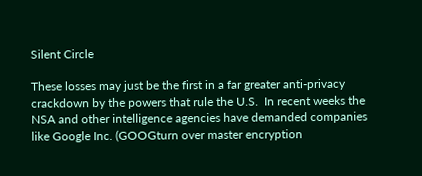Silent Circle

These losses may just be the first in a far greater anti-privacy crackdown by the powers that rule the U.S.  In recent weeks the NSA and other intelligence agencies have demanded companies like Google Inc. (GOOGturn over master encryption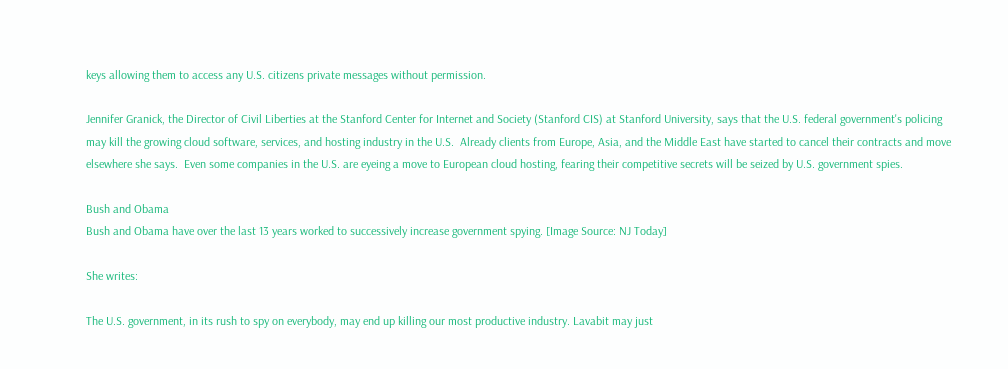keys allowing them to access any U.S. citizens private messages without permission.

Jennifer Granick, the Director of Civil Liberties at the Stanford Center for Internet and Society (Stanford CIS) at Stanford University, says that the U.S. federal government's policing may kill the growing cloud software, services, and hosting industry in the U.S.  Already clients from Europe, Asia, and the Middle East have started to cancel their contracts and move elsewhere she says.  Even some companies in the U.S. are eyeing a move to European cloud hosting, fearing their competitive secrets will be seized by U.S. government spies.

Bush and Obama
Bush and Obama have over the last 13 years worked to successively increase government spying. [Image Source: NJ Today]

She writes:

The U.S. government, in its rush to spy on everybody, may end up killing our most productive industry. Lavabit may just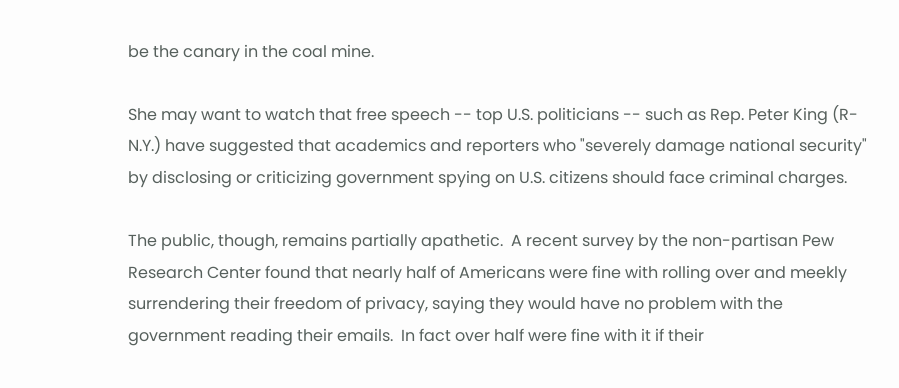be the canary in the coal mine.

She may want to watch that free speech -- top U.S. politicians -- such as Rep. Peter King (R- N.Y.) have suggested that academics and reporters who "severely damage national security" by disclosing or criticizing government spying on U.S. citizens should face criminal charges.

The public, though, remains partially apathetic.  A recent survey by the non-partisan Pew Research Center found that nearly half of Americans were fine with rolling over and meekly surrendering their freedom of privacy, saying they would have no problem with the government reading their emails.  In fact over half were fine with it if their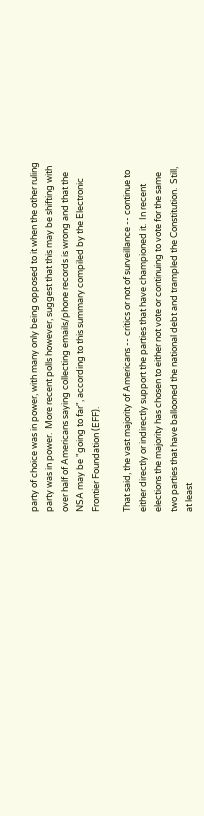party of choice was in power, with many only being opposed to it when the other ruling party was in power.  More recent polls however, suggest that this may be shifting with over half of Americans saying collecting emails/phone records is wrong and that the NSA may be "going to far", according to this summary compiled by the Electronic Frontier Foundation (EFF).

That said, the vast majority of Americans -- critics or not of surveillance -- continue to either directly or indirectly support the parties that have championed it.  In recent elections the majority has chosen to either not vote or continuing to vote for the same two parties that have ballooned the national debt and trampled the Constitution.  Still, at least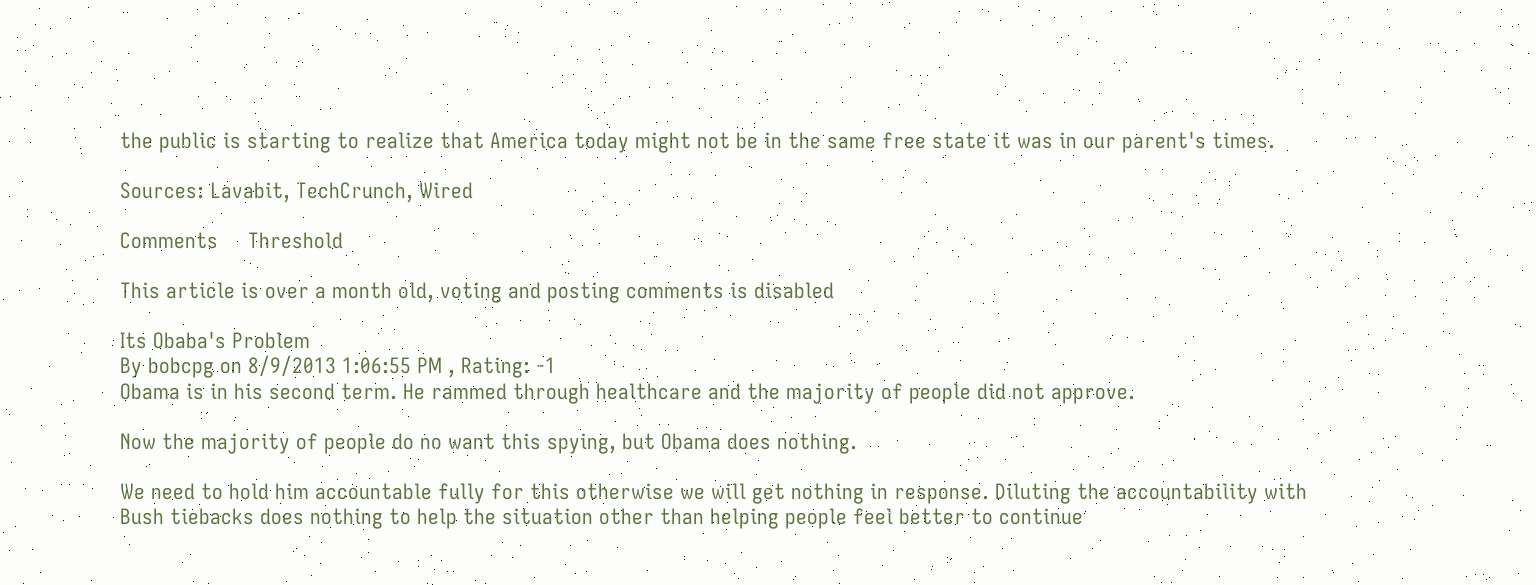the public is starting to realize that America today might not be in the same free state it was in our parent's times.

Sources: Lavabit, TechCrunch, Wired

Comments     Threshold

This article is over a month old, voting and posting comments is disabled

Its Obaba's Problem
By bobcpg on 8/9/2013 1:06:55 PM , Rating: -1
Obama is in his second term. He rammed through healthcare and the majority of people did not approve.

Now the majority of people do no want this spying, but Obama does nothing.

We need to hold him accountable fully for this otherwise we will get nothing in response. Diluting the accountability with Bush tiebacks does nothing to help the situation other than helping people feel better to continue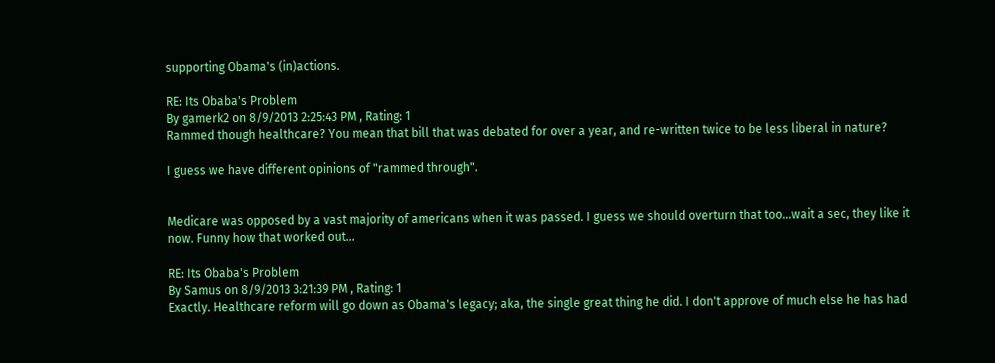supporting Obama's (in)actions.

RE: Its Obaba's Problem
By gamerk2 on 8/9/2013 2:25:43 PM , Rating: 1
Rammed though healthcare? You mean that bill that was debated for over a year, and re-written twice to be less liberal in nature?

I guess we have different opinions of "rammed through".


Medicare was opposed by a vast majority of americans when it was passed. I guess we should overturn that too...wait a sec, they like it now. Funny how that worked out...

RE: Its Obaba's Problem
By Samus on 8/9/2013 3:21:39 PM , Rating: 1
Exactly. Healthcare reform will go down as Obama's legacy; aka, the single great thing he did. I don't approve of much else he has had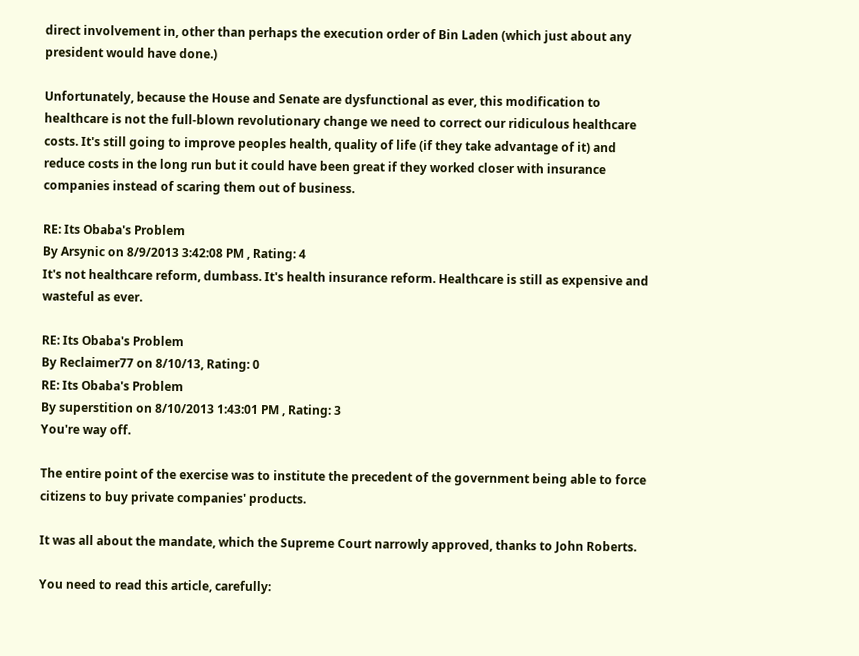direct involvement in, other than perhaps the execution order of Bin Laden (which just about any president would have done.)

Unfortunately, because the House and Senate are dysfunctional as ever, this modification to healthcare is not the full-blown revolutionary change we need to correct our ridiculous healthcare costs. It's still going to improve peoples health, quality of life (if they take advantage of it) and reduce costs in the long run but it could have been great if they worked closer with insurance companies instead of scaring them out of business.

RE: Its Obaba's Problem
By Arsynic on 8/9/2013 3:42:08 PM , Rating: 4
It's not healthcare reform, dumbass. It's health insurance reform. Healthcare is still as expensive and wasteful as ever.

RE: Its Obaba's Problem
By Reclaimer77 on 8/10/13, Rating: 0
RE: Its Obaba's Problem
By superstition on 8/10/2013 1:43:01 PM , Rating: 3
You're way off.

The entire point of the exercise was to institute the precedent of the government being able to force citizens to buy private companies' products.

It was all about the mandate, which the Supreme Court narrowly approved, thanks to John Roberts.

You need to read this article, carefully: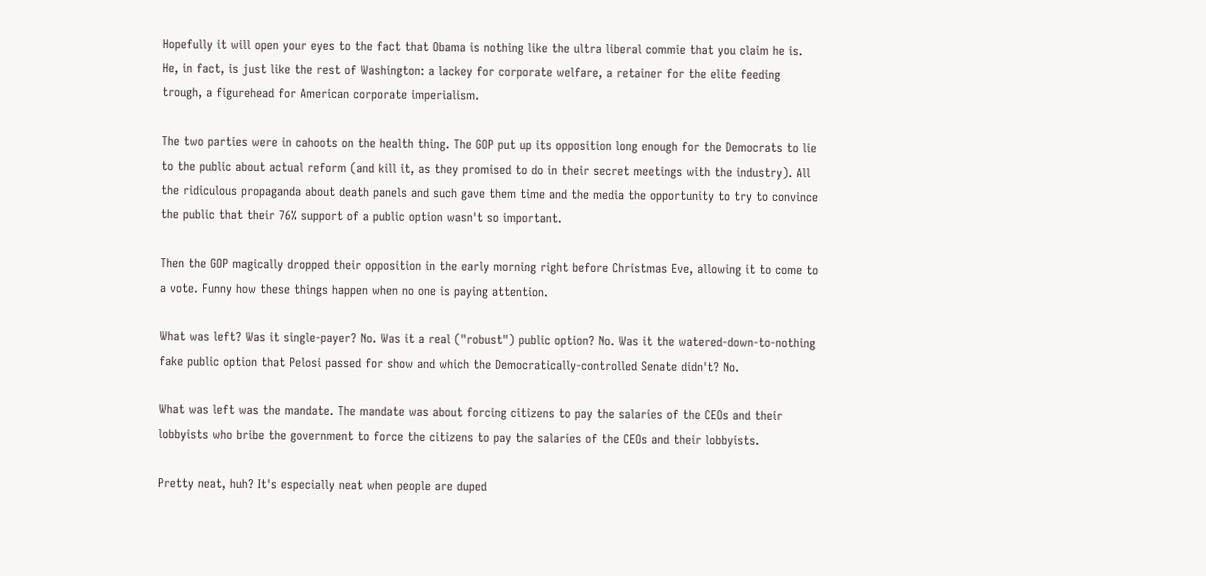Hopefully it will open your eyes to the fact that Obama is nothing like the ultra liberal commie that you claim he is. He, in fact, is just like the rest of Washington: a lackey for corporate welfare, a retainer for the elite feeding trough, a figurehead for American corporate imperialism.

The two parties were in cahoots on the health thing. The GOP put up its opposition long enough for the Democrats to lie to the public about actual reform (and kill it, as they promised to do in their secret meetings with the industry). All the ridiculous propaganda about death panels and such gave them time and the media the opportunity to try to convince the public that their 76% support of a public option wasn't so important.

Then the GOP magically dropped their opposition in the early morning right before Christmas Eve, allowing it to come to a vote. Funny how these things happen when no one is paying attention.

What was left? Was it single-payer? No. Was it a real ("robust") public option? No. Was it the watered-down-to-nothing fake public option that Pelosi passed for show and which the Democratically-controlled Senate didn't? No.

What was left was the mandate. The mandate was about forcing citizens to pay the salaries of the CEOs and their lobbyists who bribe the government to force the citizens to pay the salaries of the CEOs and their lobbyists.

Pretty neat, huh? It's especially neat when people are duped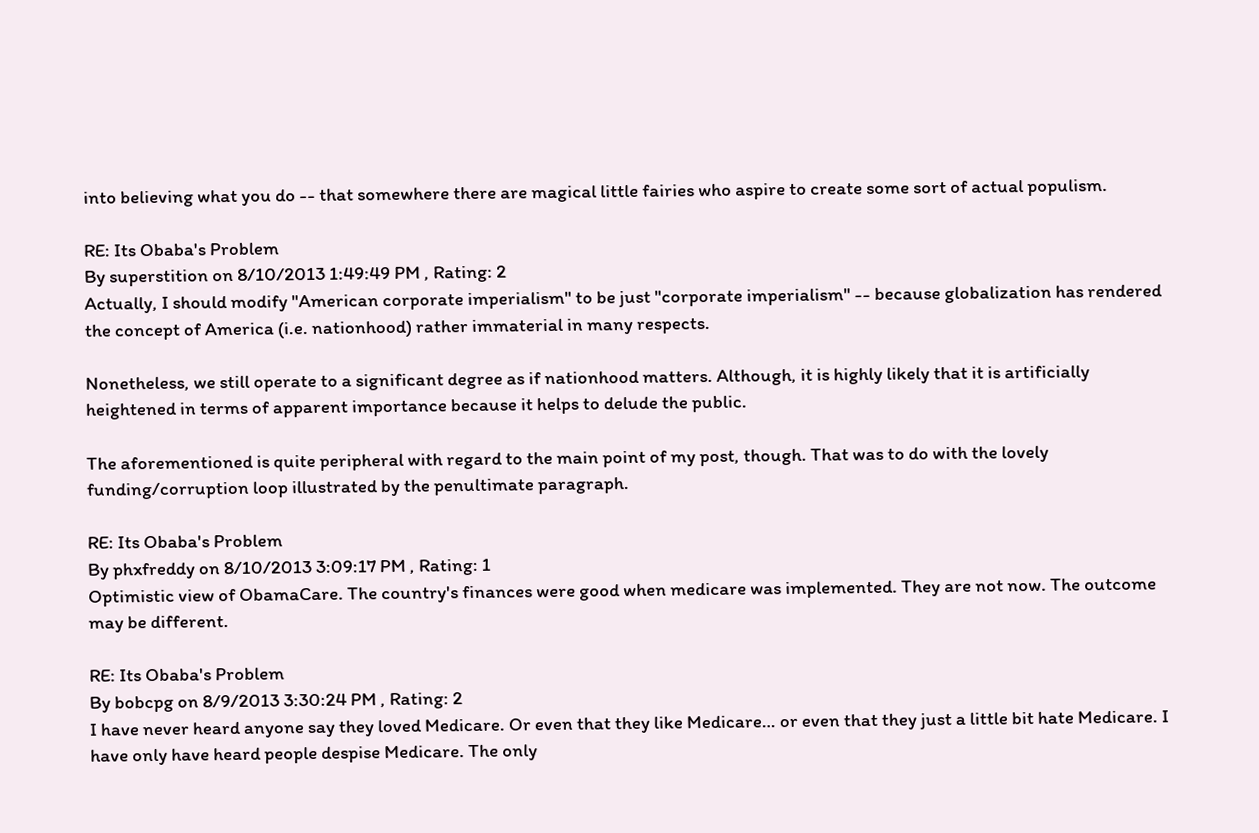into believing what you do -- that somewhere there are magical little fairies who aspire to create some sort of actual populism.

RE: Its Obaba's Problem
By superstition on 8/10/2013 1:49:49 PM , Rating: 2
Actually, I should modify "American corporate imperialism" to be just "corporate imperialism" -- because globalization has rendered the concept of America (i.e. nationhood) rather immaterial in many respects.

Nonetheless, we still operate to a significant degree as if nationhood matters. Although, it is highly likely that it is artificially heightened in terms of apparent importance because it helps to delude the public.

The aforementioned is quite peripheral with regard to the main point of my post, though. That was to do with the lovely funding/corruption loop illustrated by the penultimate paragraph.

RE: Its Obaba's Problem
By phxfreddy on 8/10/2013 3:09:17 PM , Rating: 1
Optimistic view of ObamaCare. The country's finances were good when medicare was implemented. They are not now. The outcome may be different.

RE: Its Obaba's Problem
By bobcpg on 8/9/2013 3:30:24 PM , Rating: 2
I have never heard anyone say they loved Medicare. Or even that they like Medicare… or even that they just a little bit hate Medicare. I have only have heard people despise Medicare. The only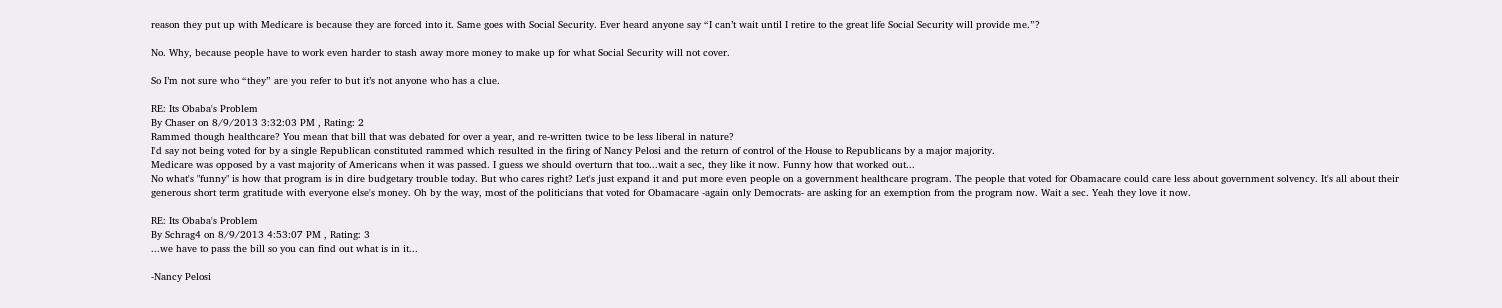reason they put up with Medicare is because they are forced into it. Same goes with Social Security. Ever heard anyone say “I can’t wait until I retire to the great life Social Security will provide me.”?

No. Why, because people have to work even harder to stash away more money to make up for what Social Security will not cover.

So I’m not sure who “they” are you refer to but it’s not anyone who has a clue.

RE: Its Obaba's Problem
By Chaser on 8/9/2013 3:32:03 PM , Rating: 2
Rammed though healthcare? You mean that bill that was debated for over a year, and re-written twice to be less liberal in nature?
I'd say not being voted for by a single Republican constituted rammed which resulted in the firing of Nancy Pelosi and the return of control of the House to Republicans by a major majority.
Medicare was opposed by a vast majority of Americans when it was passed. I guess we should overturn that too...wait a sec, they like it now. Funny how that worked out...
No what's "funny" is how that program is in dire budgetary trouble today. But who cares right? Let's just expand it and put more even people on a government healthcare program. The people that voted for Obamacare could care less about government solvency. It's all about their generous short term gratitude with everyone else's money. Oh by the way, most of the politicians that voted for Obamacare -again only Democrats- are asking for an exemption from the program now. Wait a sec. Yeah they love it now.

RE: Its Obaba's Problem
By Schrag4 on 8/9/2013 4:53:07 PM , Rating: 3
...we have to pass the bill so you can find out what is in it...

-Nancy Pelosi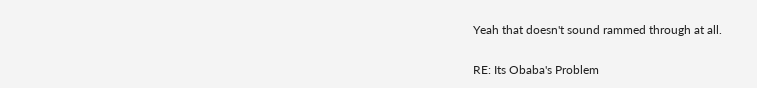Yeah that doesn't sound rammed through at all.

RE: Its Obaba's Problem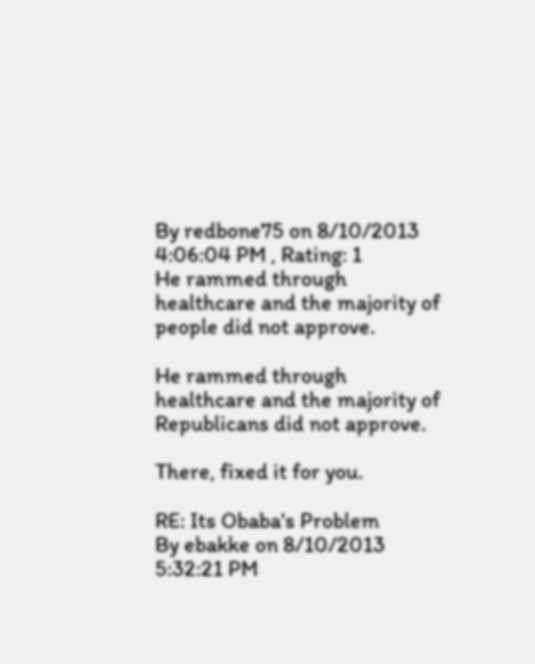By redbone75 on 8/10/2013 4:06:04 PM , Rating: 1
He rammed through healthcare and the majority of people did not approve.

He rammed through healthcare and the majority of Republicans did not approve.

There, fixed it for you.

RE: Its Obaba's Problem
By ebakke on 8/10/2013 5:32:21 PM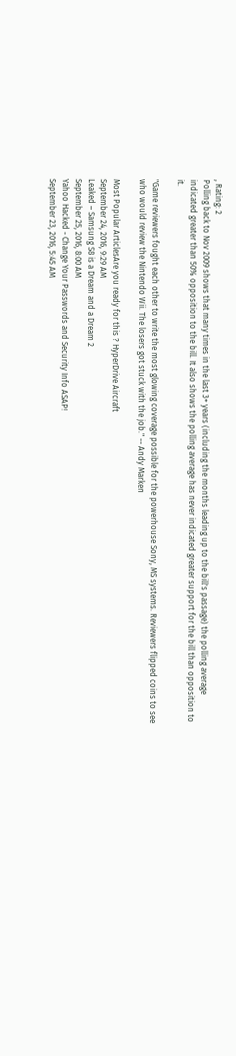, Rating: 2
Polling back to Nov 2009 shows that many times in the last 3+ years (including the months leading up to the bill's passage) the polling average indicated greater than 50% opposition to the bill. It also shows the polling average has never indicated greater support for the bill than opposition to it.

"Game reviewers fought each other to write the most glowing coverage possible for the powerhouse Sony, MS systems. Reviewers flipped coins to see who would review the Nintendo Wii. The losers got stuck with the job." -- Andy Marken

Most Popular ArticlesAre you ready for this ? HyperDrive Aircraft
September 24, 2016, 9:29 AM
Leaked – Samsung S8 is a Dream and a Dream 2
September 25, 2016, 8:00 AM
Yahoo Hacked - Change Your Passwords and Security Info ASAP!
September 23, 2016, 5:45 AM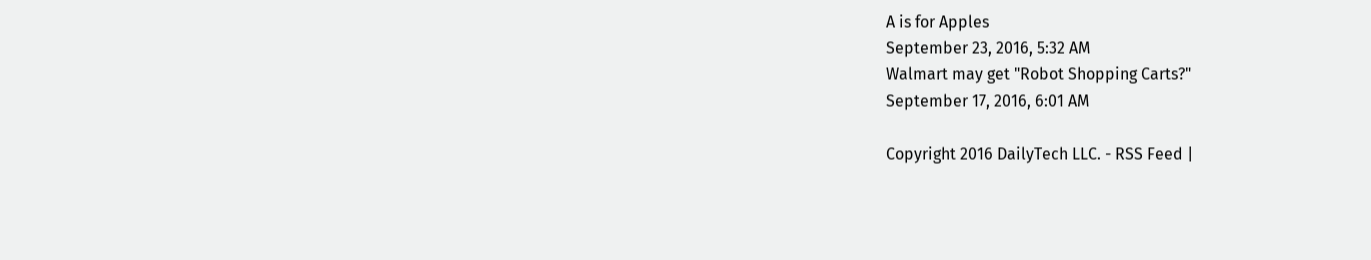A is for Apples
September 23, 2016, 5:32 AM
Walmart may get "Robot Shopping Carts?"
September 17, 2016, 6:01 AM

Copyright 2016 DailyTech LLC. - RSS Feed |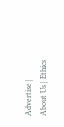Advertise | About Us | Ethics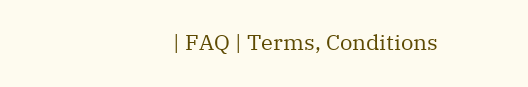| FAQ | Terms, Conditions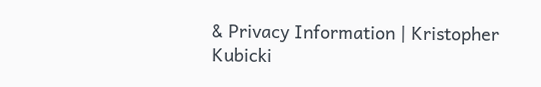& Privacy Information | Kristopher Kubicki